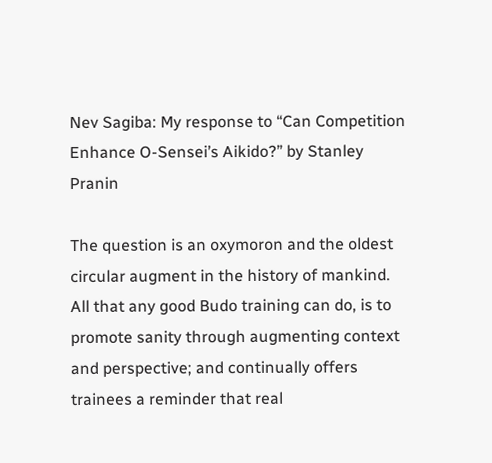Nev Sagiba: My response to “Can Competition Enhance O-Sensei’s Aikido?” by Stanley Pranin

The question is an oxymoron and the oldest circular augment in the history of mankind. All that any good Budo training can do, is to promote sanity through augmenting context and perspective; and continually offers trainees a reminder that real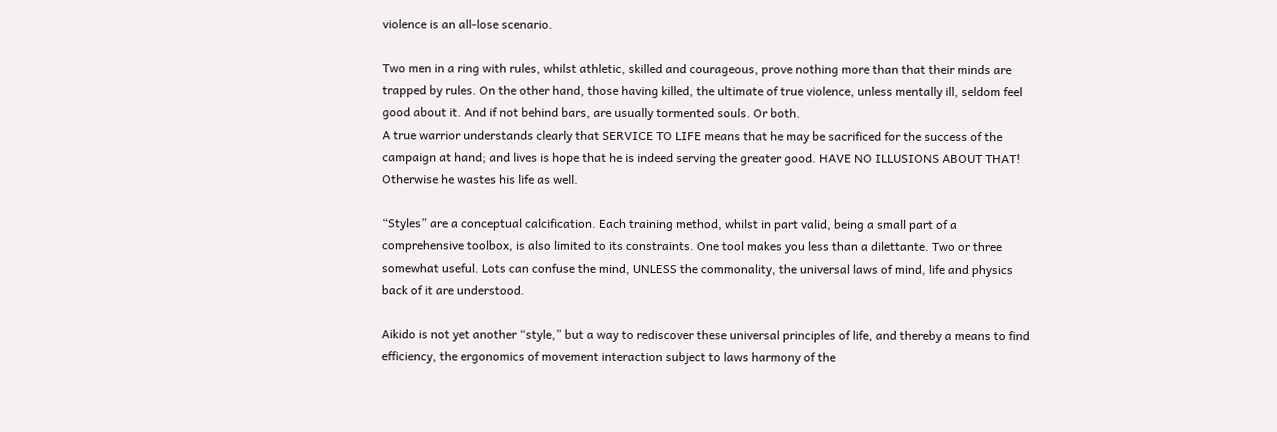violence is an all-lose scenario.

Two men in a ring with rules, whilst athletic, skilled and courageous, prove nothing more than that their minds are trapped by rules. On the other hand, those having killed, the ultimate of true violence, unless mentally ill, seldom feel good about it. And if not behind bars, are usually tormented souls. Or both.
A true warrior understands clearly that SERVICE TO LIFE means that he may be sacrificed for the success of the campaign at hand; and lives is hope that he is indeed serving the greater good. HAVE NO ILLUSIONS ABOUT THAT! Otherwise he wastes his life as well.

“Styles” are a conceptual calcification. Each training method, whilst in part valid, being a small part of a comprehensive toolbox, is also limited to its constraints. One tool makes you less than a dilettante. Two or three somewhat useful. Lots can confuse the mind, UNLESS the commonality, the universal laws of mind, life and physics back of it are understood.

Aikido is not yet another “style,” but a way to rediscover these universal principles of life, and thereby a means to find efficiency, the ergonomics of movement interaction subject to laws harmony of the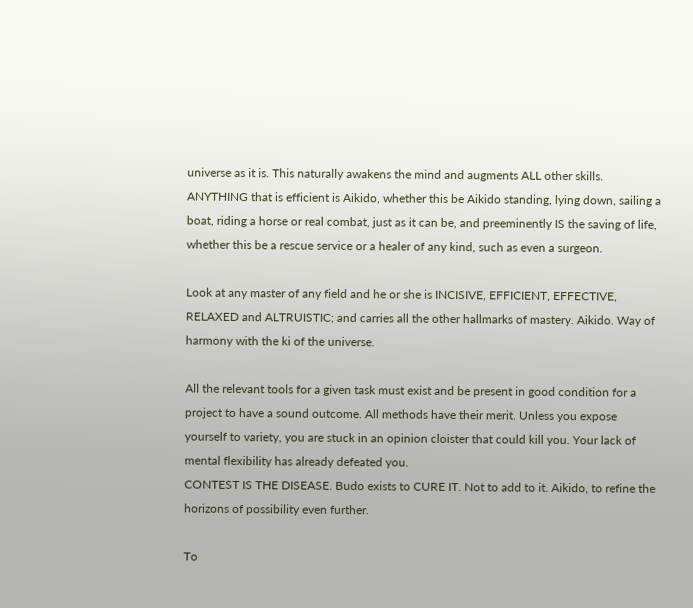universe as it is. This naturally awakens the mind and augments ALL other skills. ANYTHING that is efficient is Aikido, whether this be Aikido standing, lying down, sailing a boat, riding a horse or real combat, just as it can be, and preeminently IS the saving of life, whether this be a rescue service or a healer of any kind, such as even a surgeon.

Look at any master of any field and he or she is INCISIVE, EFFICIENT, EFFECTIVE, RELAXED and ALTRUISTIC; and carries all the other hallmarks of mastery. Aikido. Way of harmony with the ki of the universe.

All the relevant tools for a given task must exist and be present in good condition for a project to have a sound outcome. All methods have their merit. Unless you expose yourself to variety, you are stuck in an opinion cloister that could kill you. Your lack of mental flexibility has already defeated you.
CONTEST IS THE DISEASE. Budo exists to CURE IT. Not to add to it. Aikido, to refine the horizons of possibility even further.

To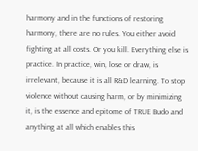harmony and in the functions of restoring harmony, there are no rules. You either avoid fighting at all costs. Or you kill. Everything else is practice. In practice, win, lose or draw, is irrelevant, because it is all R&D learning. To stop violence without causing harm, or by minimizing it, is the essence and epitome of TRUE Budo and anything at all which enables this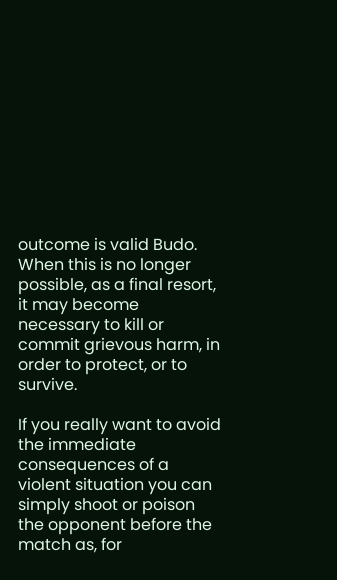outcome is valid Budo. When this is no longer possible, as a final resort, it may become necessary to kill or commit grievous harm, in order to protect, or to survive.

If you really want to avoid the immediate consequences of a violent situation you can simply shoot or poison the opponent before the match as, for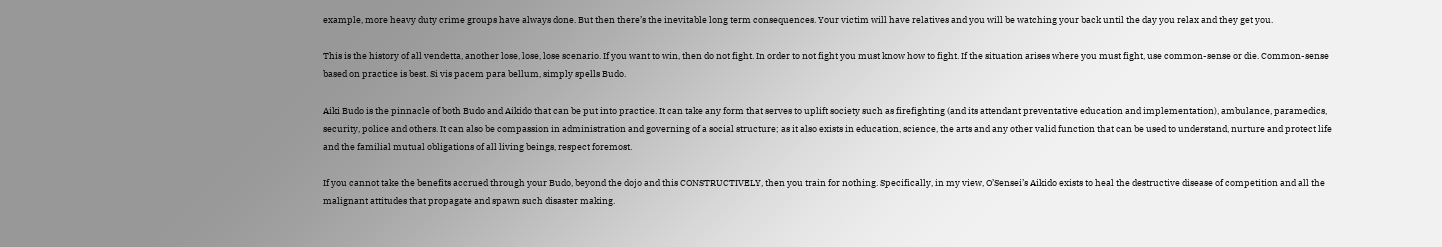example, more heavy duty crime groups have always done. But then there’s the inevitable long term consequences. Your victim will have relatives and you will be watching your back until the day you relax and they get you.

This is the history of all vendetta, another lose, lose, lose scenario. If you want to win, then do not fight. In order to not fight you must know how to fight. If the situation arises where you must fight, use common-sense or die. Common-sense based on practice is best. Si vis pacem para bellum, simply spells Budo.

Aiki Budo is the pinnacle of both Budo and Aikido that can be put into practice. It can take any form that serves to uplift society such as firefighting (and its attendant preventative education and implementation), ambulance, paramedics, security, police and others. It can also be compassion in administration and governing of a social structure; as it also exists in education, science, the arts and any other valid function that can be used to understand, nurture and protect life and the familial mutual obligations of all living beings, respect foremost.

If you cannot take the benefits accrued through your Budo, beyond the dojo and this CONSTRUCTIVELY, then you train for nothing. Specifically, in my view, O’Sensei’s Aikido exists to heal the destructive disease of competition and all the malignant attitudes that propagate and spawn such disaster making.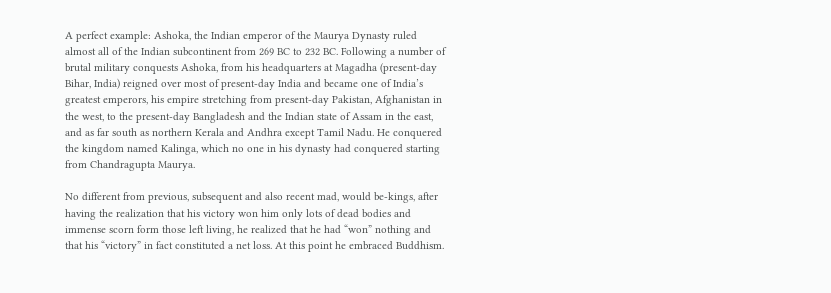A perfect example: Ashoka, the Indian emperor of the Maurya Dynasty ruled almost all of the Indian subcontinent from 269 BC to 232 BC. Following a number of brutal military conquests Ashoka, from his headquarters at Magadha (present-day Bihar, India) reigned over most of present-day India and became one of India’s greatest emperors, his empire stretching from present-day Pakistan, Afghanistan in the west, to the present-day Bangladesh and the Indian state of Assam in the east, and as far south as northern Kerala and Andhra except Tamil Nadu. He conquered the kingdom named Kalinga, which no one in his dynasty had conquered starting from Chandragupta Maurya.

No different from previous, subsequent and also recent mad, would be-kings, after having the realization that his victory won him only lots of dead bodies and immense scorn form those left living, he realized that he had “won” nothing and that his “victory” in fact constituted a net loss. At this point he embraced Buddhism.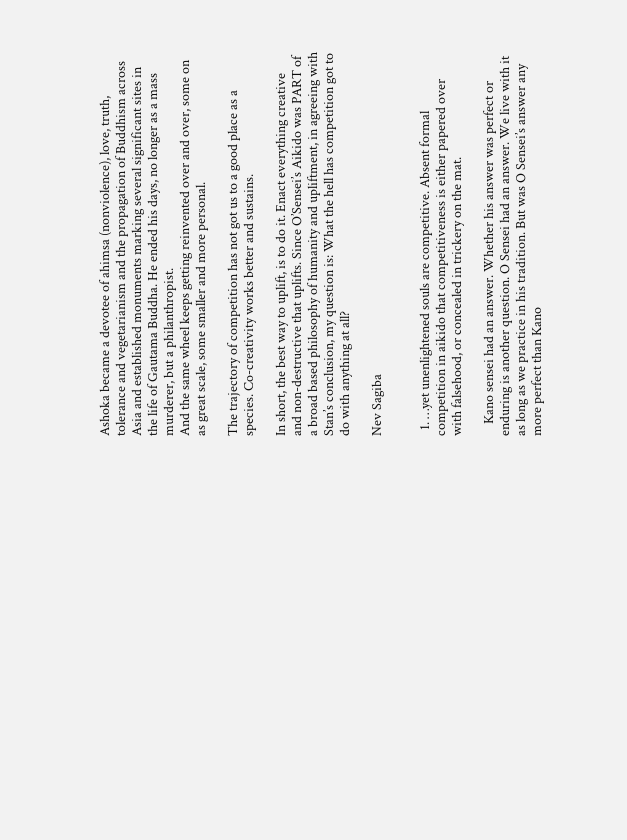Ashoka became a devotee of ahimsa (nonviolence), love, truth, tolerance and vegetarianism and the propagation of Buddhism across Asia and established monuments marking several significant sites in the life of Gautama Buddha. He ended his days, no longer as a mass murderer, but a philanthropist.
And the same wheel keeps getting reinvented over and over, some on as great scale, some smaller and more personal.

The trajectory of competition has not got us to a good place as a species. Co-creativity works better and sustains.

In short, the best way to uplift, is to do it. Enact everything creative and non-destructive that uplifts. Since O’Sensei’s Aikido was PART of a broad based philosophy of humanity and upliftment, in agreeing with Stan’s conclusion, my question is: What the hell has competition got to do with anything at all?

Nev Sagiba


  1. …yet unenlightened souls are competitive. Absent formal competition in aikido that competitiveness is either papered over with falsehood, or concealed in trickery on the mat.

    Kano sensei had an answer. Whether his answer was perfect or enduring is another question. O Sensei had an answer. We live with it as long as we practice in his tradition. But was O Sensei’s answer any more perfect than Kano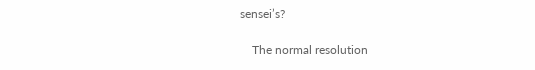sensei’s?

    The normal resolution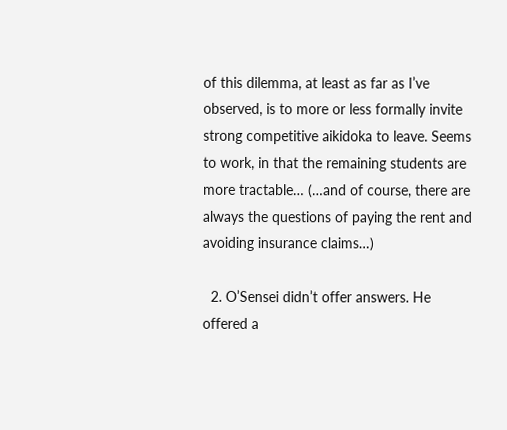of this dilemma, at least as far as I’ve observed, is to more or less formally invite strong competitive aikidoka to leave. Seems to work, in that the remaining students are more tractable… (…and of course, there are always the questions of paying the rent and avoiding insurance claims…)

  2. O’Sensei didn’t offer answers. He offered a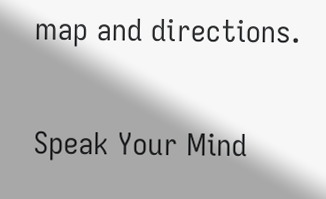map and directions.

Speak Your Mind